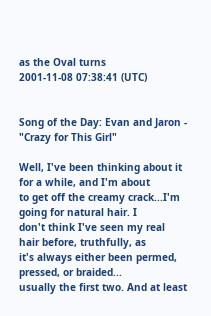as the Oval turns
2001-11-08 07:38:41 (UTC)


Song of the Day: Evan and Jaron - "Crazy for This Girl"

Well, I've been thinking about it for a while, and I'm about
to get off the creamy crack...I'm going for natural hair. I
don't think I've seen my real hair before, truthfully, as
it's always either been permed, pressed, or braided...
usually the first two. And at least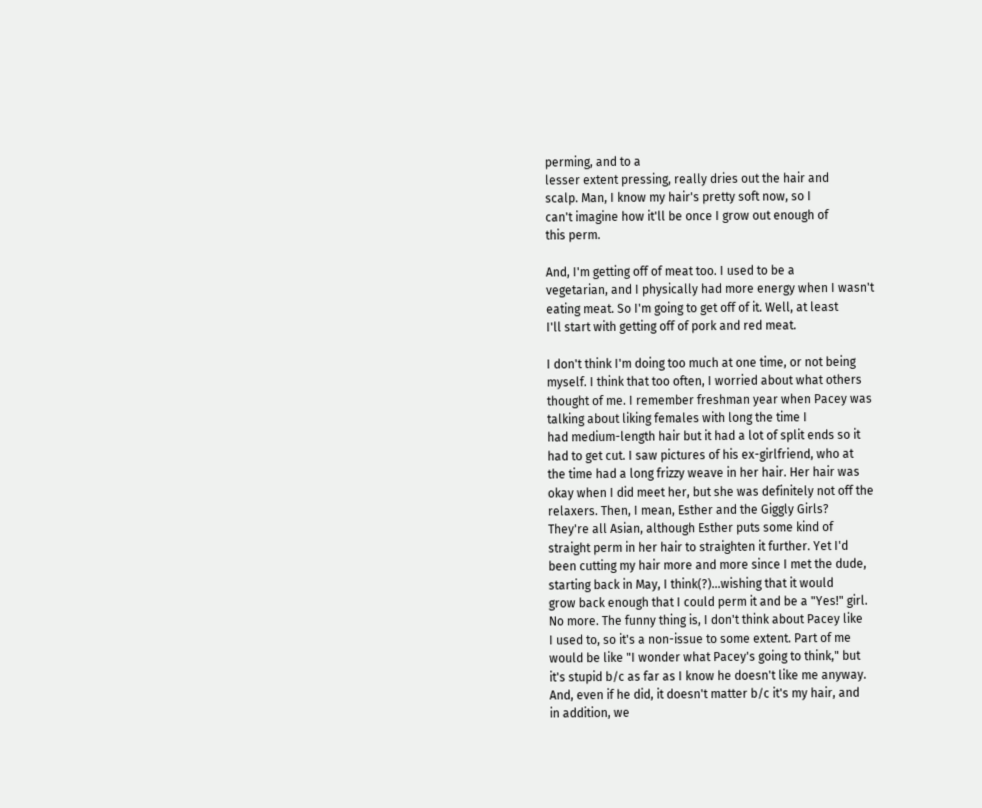perming, and to a
lesser extent pressing, really dries out the hair and
scalp. Man, I know my hair's pretty soft now, so I
can't imagine how it'll be once I grow out enough of
this perm.

And, I'm getting off of meat too. I used to be a
vegetarian, and I physically had more energy when I wasn't
eating meat. So I'm going to get off of it. Well, at least
I'll start with getting off of pork and red meat.

I don't think I'm doing too much at one time, or not being
myself. I think that too often, I worried about what others
thought of me. I remember freshman year when Pacey was
talking about liking females with long the time I
had medium-length hair but it had a lot of split ends so it
had to get cut. I saw pictures of his ex-girlfriend, who at
the time had a long frizzy weave in her hair. Her hair was
okay when I did meet her, but she was definitely not off the
relaxers. Then, I mean, Esther and the Giggly Girls?
They're all Asian, although Esther puts some kind of
straight perm in her hair to straighten it further. Yet I'd
been cutting my hair more and more since I met the dude,
starting back in May, I think(?)...wishing that it would
grow back enough that I could perm it and be a "Yes!" girl.
No more. The funny thing is, I don't think about Pacey like
I used to, so it's a non-issue to some extent. Part of me
would be like "I wonder what Pacey's going to think," but
it's stupid b/c as far as I know he doesn't like me anyway.
And, even if he did, it doesn't matter b/c it's my hair, and
in addition, we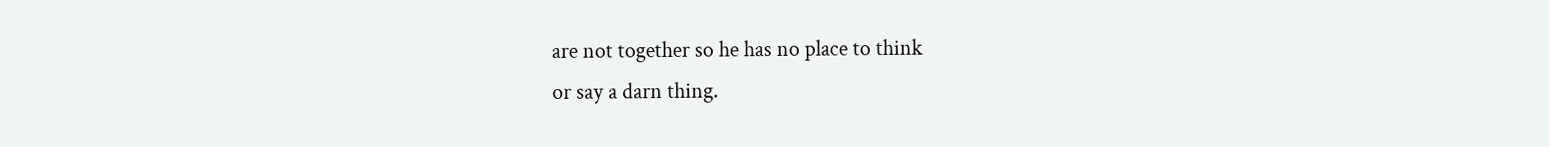are not together so he has no place to think
or say a darn thing.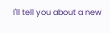I'll tell you about a new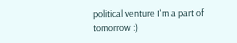political venture I'm a part of
tomorrow :)